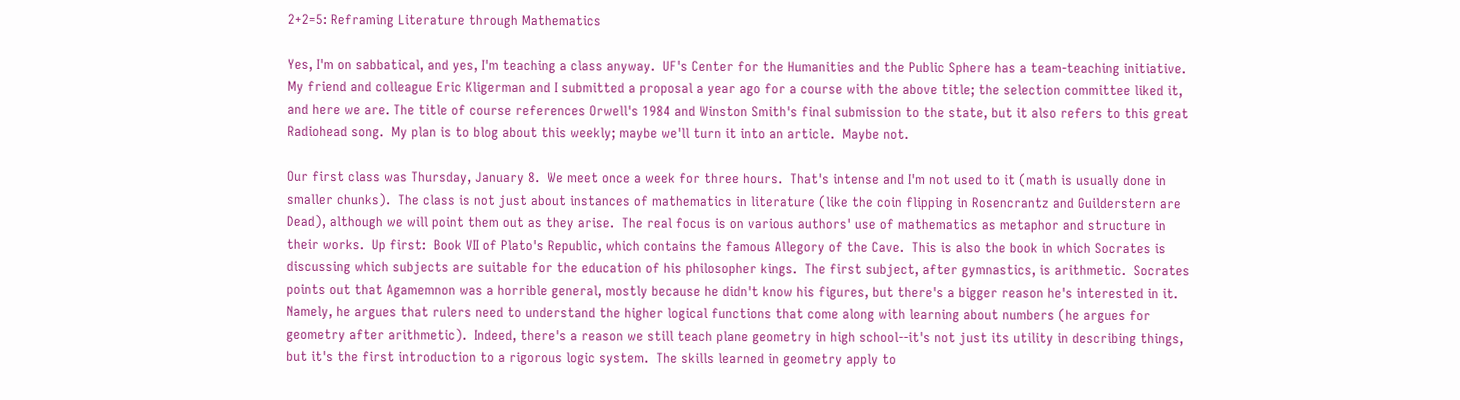2+2=5: Reframing Literature through Mathematics

Yes, I'm on sabbatical, and yes, I'm teaching a class anyway.  UF's Center for the Humanities and the Public Sphere has a team-teaching initiative.  My friend and colleague Eric Kligerman and I submitted a proposal a year ago for a course with the above title; the selection committee liked it, and here we are. The title of course references Orwell's 1984 and Winston Smith's final submission to the state, but it also refers to this great Radiohead song.  My plan is to blog about this weekly; maybe we'll turn it into an article.  Maybe not.

Our first class was Thursday, January 8.  We meet once a week for three hours.  That's intense and I'm not used to it (math is usually done in smaller chunks).  The class is not just about instances of mathematics in literature (like the coin flipping in Rosencrantz and Guilderstern are Dead), although we will point them out as they arise.  The real focus is on various authors' use of mathematics as metaphor and structure in their works.  Up first:  Book VII of Plato's Republic, which contains the famous Allegory of the Cave.  This is also the book in which Socrates is discussing which subjects are suitable for the education of his philosopher kings.  The first subject, after gymnastics, is arithmetic.  Socrates points out that Agamemnon was a horrible general, mostly because he didn't know his figures, but there's a bigger reason he's interested in it.  Namely, he argues that rulers need to understand the higher logical functions that come along with learning about numbers (he argues for geometry after arithmetic).  Indeed, there's a reason we still teach plane geometry in high school--it's not just its utility in describing things, but it's the first introduction to a rigorous logic system.  The skills learned in geometry apply to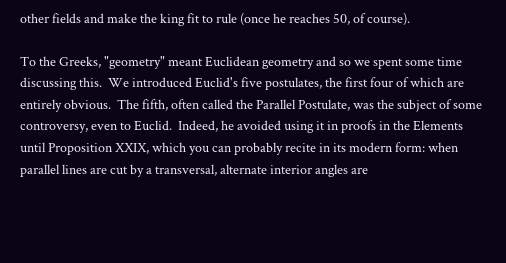other fields and make the king fit to rule (once he reaches 50, of course).

To the Greeks, "geometry" meant Euclidean geometry and so we spent some time discussing this.  We introduced Euclid's five postulates, the first four of which are entirely obvious.  The fifth, often called the Parallel Postulate, was the subject of some controversy, even to Euclid.  Indeed, he avoided using it in proofs in the Elements until Proposition XXIX, which you can probably recite in its modern form: when parallel lines are cut by a transversal, alternate interior angles are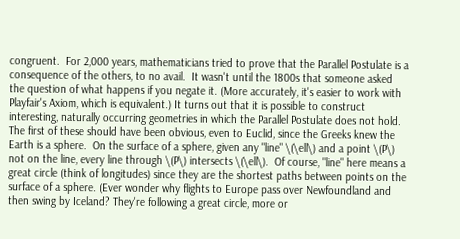congruent.  For 2,000 years, mathematicians tried to prove that the Parallel Postulate is a consequence of the others, to no avail.  It wasn't until the 1800s that someone asked the question of what happens if you negate it. (More accurately, it's easier to work with Playfair's Axiom, which is equivalent.) It turns out that it is possible to construct interesting, naturally occurring geometries in which the Parallel Postulate does not hold.  The first of these should have been obvious, even to Euclid, since the Greeks knew the Earth is a sphere.  On the surface of a sphere, given any "line" \(\ell\) and a point \(P\) not on the line, every line through \(P\) intersects \(\ell\).  Of course, "line" here means a great circle (think of longitudes) since they are the shortest paths between points on the surface of a sphere. (Ever wonder why flights to Europe pass over Newfoundland and then swing by Iceland? They're following a great circle, more or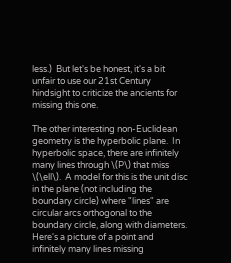less.)  But let's be honest, it's a bit unfair to use our 21st Century hindsight to criticize the ancients for missing this one.

The other interesting non-Euclidean geometry is the hyperbolic plane.  In hyperbolic space, there are infinitely many lines through \(P\) that miss \(\ell\).  A model for this is the unit disc in the plane (not including the boundary circle) where "lines" are circular arcs orthogonal to the boundary circle, along with diameters.  Here's a picture of a point and infinitely many lines missing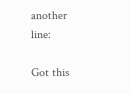another line:

Got this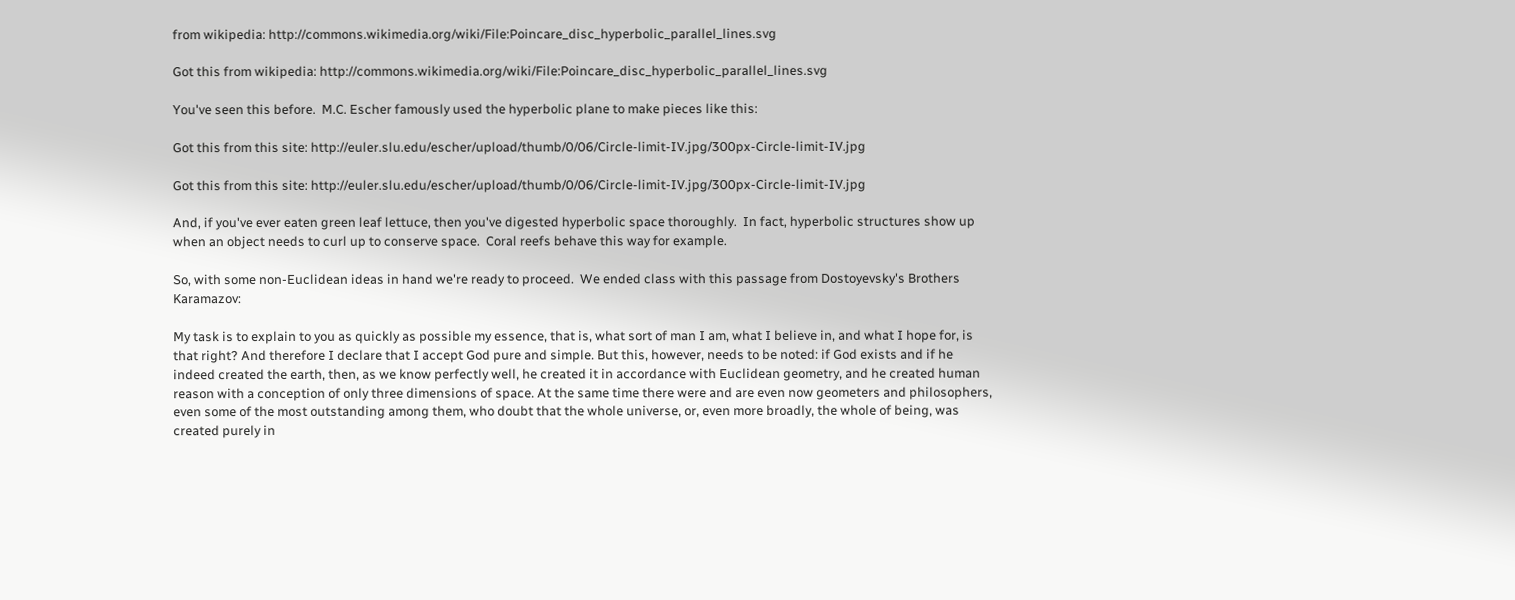from wikipedia: http://commons.wikimedia.org/wiki/File:Poincare_disc_hyperbolic_parallel_lines.svg

Got this from wikipedia: http://commons.wikimedia.org/wiki/File:Poincare_disc_hyperbolic_parallel_lines.svg

You've seen this before.  M.C. Escher famously used the hyperbolic plane to make pieces like this:

Got this from this site: http://euler.slu.edu/escher/upload/thumb/0/06/Circle-limit-IV.jpg/300px-Circle-limit-IV.jpg

Got this from this site: http://euler.slu.edu/escher/upload/thumb/0/06/Circle-limit-IV.jpg/300px-Circle-limit-IV.jpg

And, if you've ever eaten green leaf lettuce, then you've digested hyperbolic space thoroughly.  In fact, hyperbolic structures show up when an object needs to curl up to conserve space.  Coral reefs behave this way for example.

So, with some non-Euclidean ideas in hand we're ready to proceed.  We ended class with this passage from Dostoyevsky's Brothers Karamazov:

My task is to explain to you as quickly as possible my essence, that is, what sort of man I am, what I believe in, and what I hope for, is that right? And therefore I declare that I accept God pure and simple. But this, however, needs to be noted: if God exists and if he indeed created the earth, then, as we know perfectly well, he created it in accordance with Euclidean geometry, and he created human reason with a conception of only three dimensions of space. At the same time there were and are even now geometers and philosophers, even some of the most outstanding among them, who doubt that the whole universe, or, even more broadly, the whole of being, was created purely in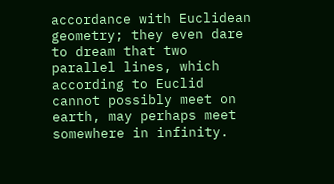accordance with Euclidean geometry; they even dare to dream that two parallel lines, which according to Euclid cannot possibly meet on earth, may perhaps meet somewhere in infinity.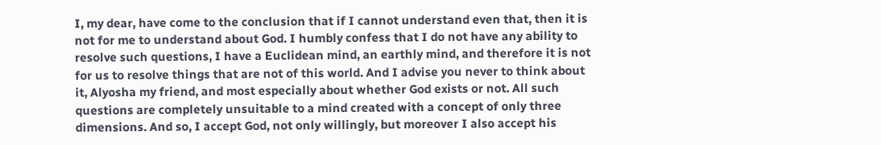I, my dear, have come to the conclusion that if I cannot understand even that, then it is not for me to understand about God. I humbly confess that I do not have any ability to resolve such questions, I have a Euclidean mind, an earthly mind, and therefore it is not for us to resolve things that are not of this world. And I advise you never to think about it, Alyosha my friend, and most especially about whether God exists or not. All such questions are completely unsuitable to a mind created with a concept of only three dimensions. And so, I accept God, not only willingly, but moreover I also accept his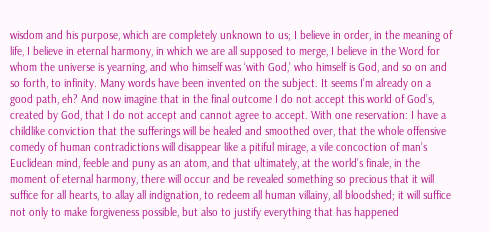wisdom and his purpose, which are completely unknown to us; I believe in order, in the meaning of life, I believe in eternal harmony, in which we are all supposed to merge, I believe in the Word for whom the universe is yearning, and who himself was ‘with God,’ who himself is God, and so on and so forth, to infinity. Many words have been invented on the subject. It seems I’m already on a good path, eh? And now imagine that in the final outcome I do not accept this world of God’s, created by God, that I do not accept and cannot agree to accept. With one reservation: I have a childlike conviction that the sufferings will be healed and smoothed over, that the whole offensive comedy of human contradictions will disappear like a pitiful mirage, a vile concoction of man’s Euclidean mind, feeble and puny as an atom, and that ultimately, at the world’s finale, in the moment of eternal harmony, there will occur and be revealed something so precious that it will suffice for all hearts, to allay all indignation, to redeem all human villainy, all bloodshed; it will suffice not only to make forgiveness possible, but also to justify everything that has happened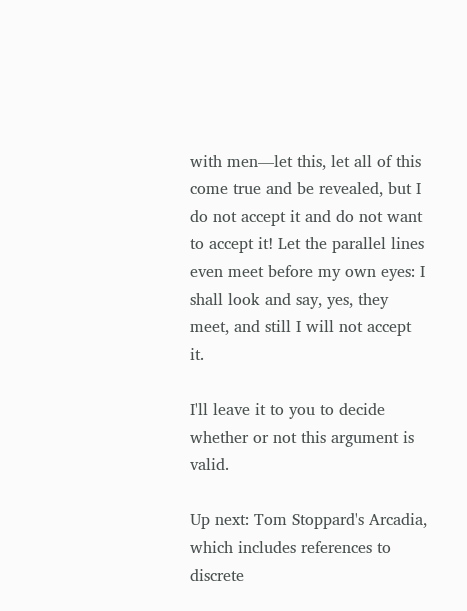with men—let this, let all of this come true and be revealed, but I do not accept it and do not want to accept it! Let the parallel lines even meet before my own eyes: I shall look and say, yes, they meet, and still I will not accept it.

I'll leave it to you to decide whether or not this argument is valid.

Up next: Tom Stoppard's Arcadia, which includes references to discrete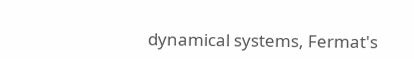dynamical systems, Fermat's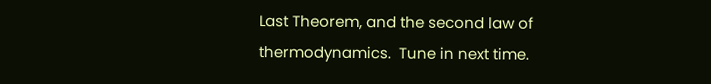Last Theorem, and the second law of thermodynamics.  Tune in next time.